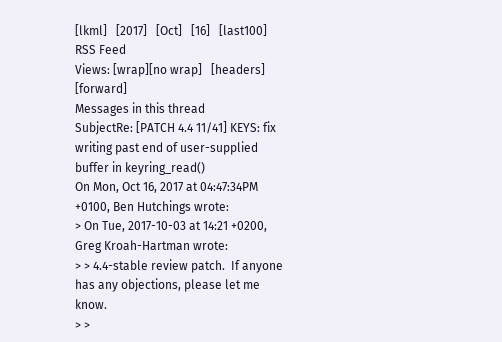[lkml]   [2017]   [Oct]   [16]   [last100]   RSS Feed
Views: [wrap][no wrap]   [headers]  [forward]
Messages in this thread
SubjectRe: [PATCH 4.4 11/41] KEYS: fix writing past end of user-supplied buffer in keyring_read()
On Mon, Oct 16, 2017 at 04:47:34PM +0100, Ben Hutchings wrote:
> On Tue, 2017-10-03 at 14:21 +0200, Greg Kroah-Hartman wrote:
> > 4.4-stable review patch.  If anyone has any objections, please let me know.
> >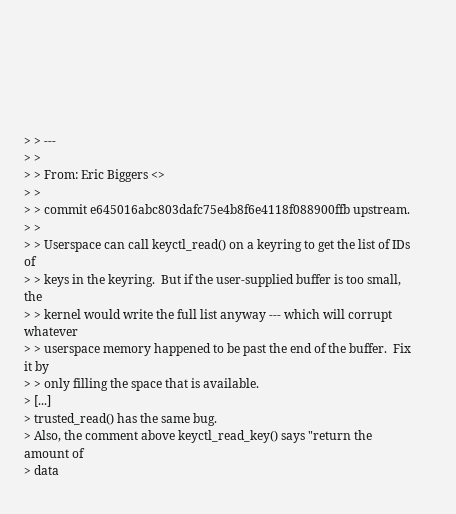> > ---
> >
> > From: Eric Biggers <>
> >
> > commit e645016abc803dafc75e4b8f6e4118f088900ffb upstream.
> >
> > Userspace can call keyctl_read() on a keyring to get the list of IDs of
> > keys in the keyring.  But if the user-supplied buffer is too small, the
> > kernel would write the full list anyway --- which will corrupt whatever
> > userspace memory happened to be past the end of the buffer.  Fix it by
> > only filling the space that is available.
> [...]
> trusted_read() has the same bug.
> Also, the comment above keyctl_read_key() says "return the amount of
> data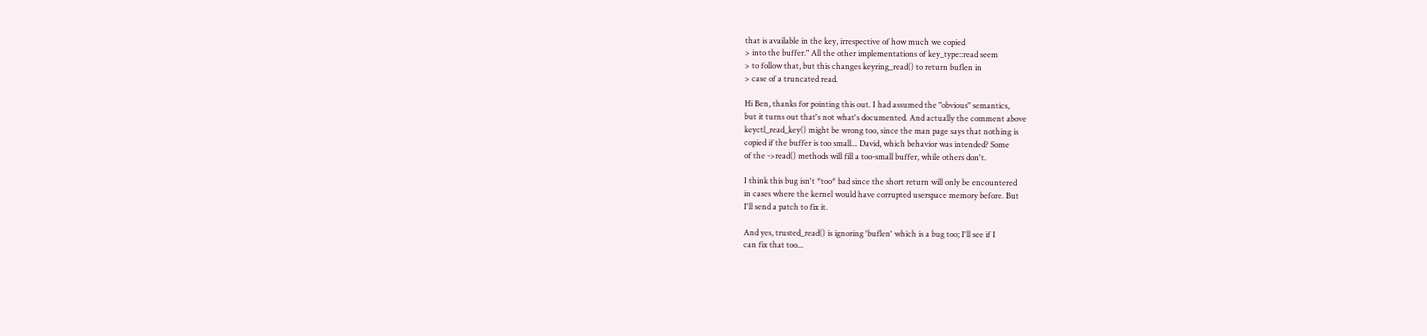that is available in the key, irrespective of how much we copied
> into the buffer." All the other implementations of key_type::read seem
> to follow that, but this changes keyring_read() to return buflen in
> case of a truncated read.

Hi Ben, thanks for pointing this out. I had assumed the "obvious" semantics,
but it turns out that's not what's documented. And actually the comment above
keyctl_read_key() might be wrong too, since the man page says that nothing is
copied if the buffer is too small... David, which behavior was intended? Some
of the ->read() methods will fill a too-small buffer, while others don't.

I think this bug isn't *too* bad since the short return will only be encountered
in cases where the kernel would have corrupted userspace memory before. But
I'll send a patch to fix it.

And yes, trusted_read() is ignoring 'buflen' which is a bug too; I'll see if I
can fix that too...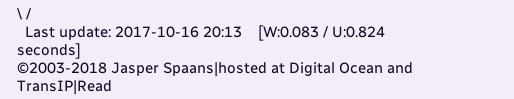\ /
  Last update: 2017-10-16 20:13    [W:0.083 / U:0.824 seconds]
©2003-2018 Jasper Spaans|hosted at Digital Ocean and TransIP|Read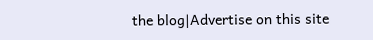the blog|Advertise on this site